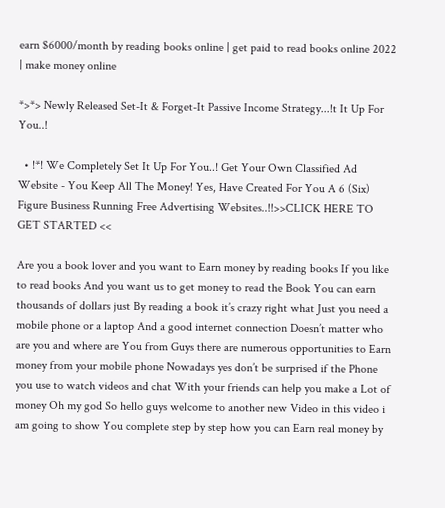earn $6000/month by reading books online | get paid to read books online 2022 | make money online

*>*> Newly Released Set-It & Forget-It Passive Income Strategy...!t It Up For You..!

  • !*! We Completely Set It Up For You..! Get Your Own Classified Ad Website - You Keep All The Money! Yes, Have Created For You A 6 (Six) Figure Business Running Free Advertising Websites..!!>>CLICK HERE TO GET STARTED <<

Are you a book lover and you want to Earn money by reading books If you like to read books And you want us to get money to read the Book You can earn thousands of dollars just By reading a book it’s crazy right what Just you need a mobile phone or a laptop And a good internet connection Doesn’t matter who are you and where are You from Guys there are numerous opportunities to Earn money from your mobile phone Nowadays yes don’t be surprised if the Phone you use to watch videos and chat With your friends can help you make a Lot of money Oh my god So hello guys welcome to another new Video in this video i am going to show You complete step by step how you can Earn real money by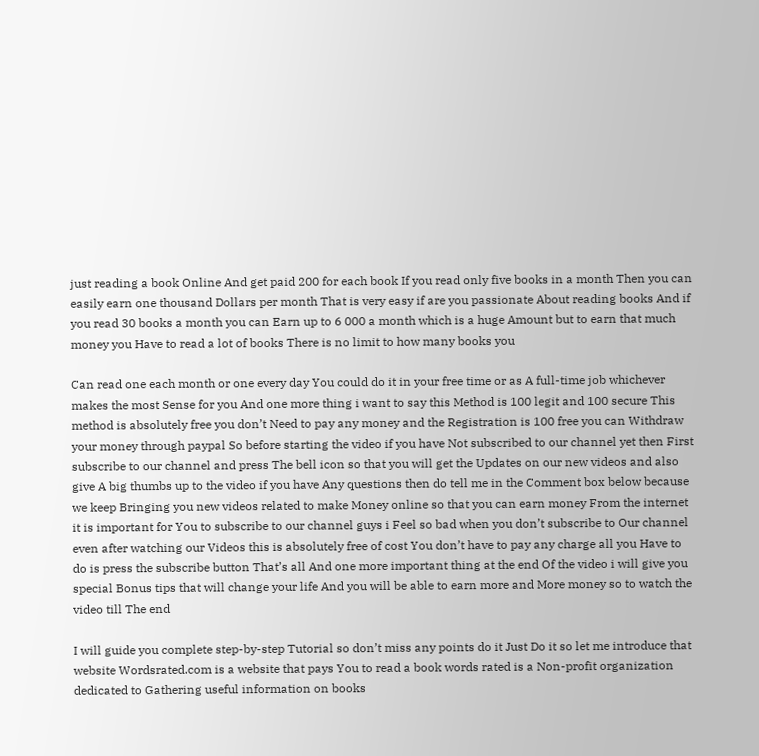just reading a book Online And get paid 200 for each book If you read only five books in a month Then you can easily earn one thousand Dollars per month That is very easy if are you passionate About reading books And if you read 30 books a month you can Earn up to 6 000 a month which is a huge Amount but to earn that much money you Have to read a lot of books There is no limit to how many books you

Can read one each month or one every day You could do it in your free time or as A full-time job whichever makes the most Sense for you And one more thing i want to say this Method is 100 legit and 100 secure This method is absolutely free you don’t Need to pay any money and the Registration is 100 free you can Withdraw your money through paypal So before starting the video if you have Not subscribed to our channel yet then First subscribe to our channel and press The bell icon so that you will get the Updates on our new videos and also give A big thumbs up to the video if you have Any questions then do tell me in the Comment box below because we keep Bringing you new videos related to make Money online so that you can earn money From the internet it is important for You to subscribe to our channel guys i Feel so bad when you don’t subscribe to Our channel even after watching our Videos this is absolutely free of cost You don’t have to pay any charge all you Have to do is press the subscribe button That’s all And one more important thing at the end Of the video i will give you special Bonus tips that will change your life And you will be able to earn more and More money so to watch the video till The end

I will guide you complete step-by-step Tutorial so don’t miss any points do it Just Do it so let me introduce that website Wordsrated.com is a website that pays You to read a book words rated is a Non-profit organization dedicated to Gathering useful information on books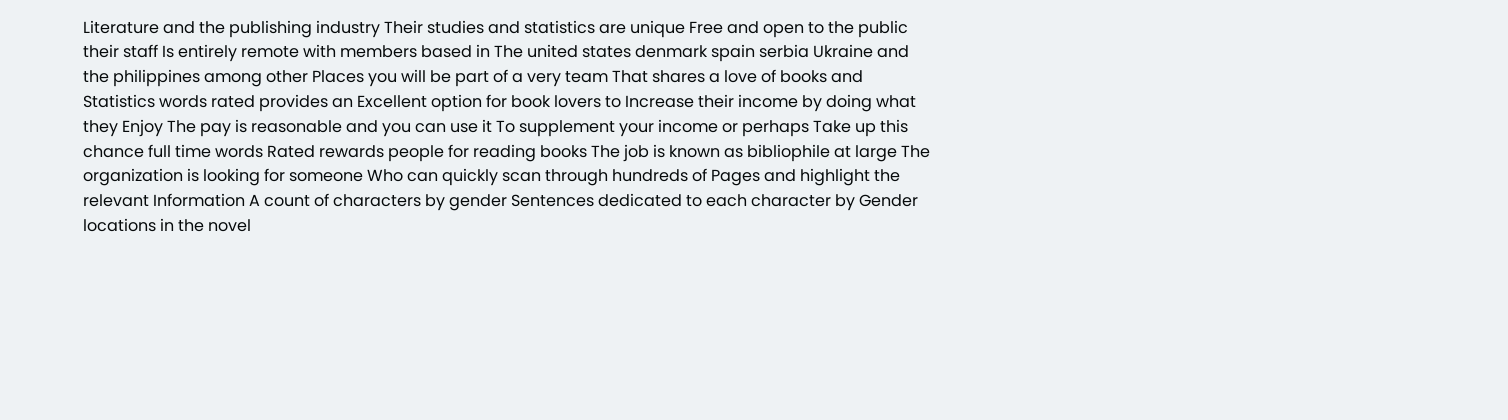Literature and the publishing industry Their studies and statistics are unique Free and open to the public their staff Is entirely remote with members based in The united states denmark spain serbia Ukraine and the philippines among other Places you will be part of a very team That shares a love of books and Statistics words rated provides an Excellent option for book lovers to Increase their income by doing what they Enjoy The pay is reasonable and you can use it To supplement your income or perhaps Take up this chance full time words Rated rewards people for reading books The job is known as bibliophile at large The organization is looking for someone Who can quickly scan through hundreds of Pages and highlight the relevant Information A count of characters by gender Sentences dedicated to each character by Gender locations in the novel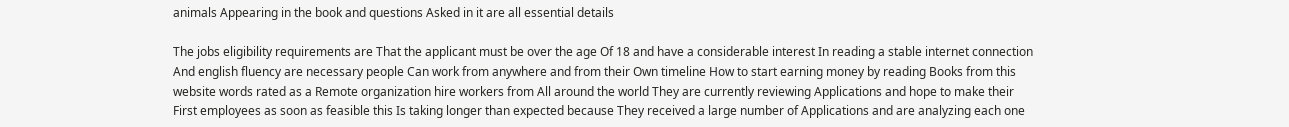animals Appearing in the book and questions Asked in it are all essential details

The jobs eligibility requirements are That the applicant must be over the age Of 18 and have a considerable interest In reading a stable internet connection And english fluency are necessary people Can work from anywhere and from their Own timeline How to start earning money by reading Books from this website words rated as a Remote organization hire workers from All around the world They are currently reviewing Applications and hope to make their First employees as soon as feasible this Is taking longer than expected because They received a large number of Applications and are analyzing each one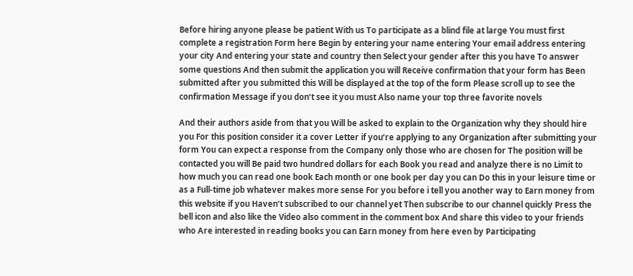Before hiring anyone please be patient With us To participate as a blind file at large You must first complete a registration Form here Begin by entering your name entering Your email address entering your city And entering your state and country then Select your gender after this you have To answer some questions And then submit the application you will Receive confirmation that your form has Been submitted after you submitted this Will be displayed at the top of the form Please scroll up to see the confirmation Message if you don’t see it you must Also name your top three favorite novels

And their authors aside from that you Will be asked to explain to the Organization why they should hire you For this position consider it a cover Letter if you’re applying to any Organization after submitting your form You can expect a response from the Company only those who are chosen for The position will be contacted you will Be paid two hundred dollars for each Book you read and analyze there is no Limit to how much you can read one book Each month or one book per day you can Do this in your leisure time or as a Full-time job whatever makes more sense For you before i tell you another way to Earn money from this website if you Haven’t subscribed to our channel yet Then subscribe to our channel quickly Press the bell icon and also like the Video also comment in the comment box And share this video to your friends who Are interested in reading books you can Earn money from here even by Participating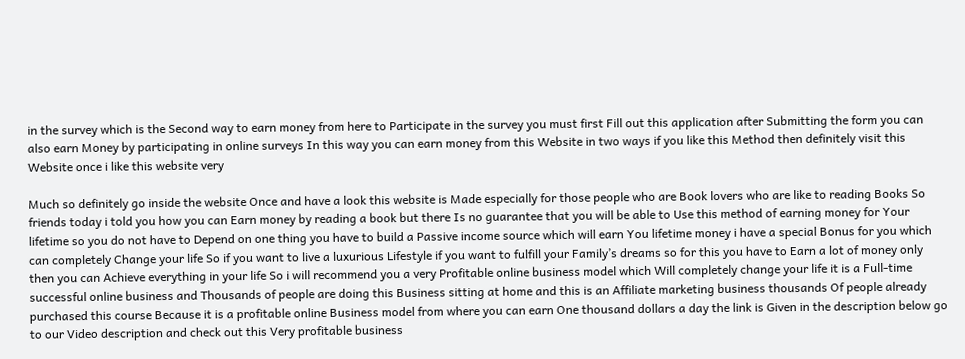in the survey which is the Second way to earn money from here to Participate in the survey you must first Fill out this application after Submitting the form you can also earn Money by participating in online surveys In this way you can earn money from this Website in two ways if you like this Method then definitely visit this Website once i like this website very

Much so definitely go inside the website Once and have a look this website is Made especially for those people who are Book lovers who are like to reading Books So friends today i told you how you can Earn money by reading a book but there Is no guarantee that you will be able to Use this method of earning money for Your lifetime so you do not have to Depend on one thing you have to build a Passive income source which will earn You lifetime money i have a special Bonus for you which can completely Change your life So if you want to live a luxurious Lifestyle if you want to fulfill your Family’s dreams so for this you have to Earn a lot of money only then you can Achieve everything in your life So i will recommend you a very Profitable online business model which Will completely change your life it is a Full-time successful online business and Thousands of people are doing this Business sitting at home and this is an Affiliate marketing business thousands Of people already purchased this course Because it is a profitable online Business model from where you can earn One thousand dollars a day the link is Given in the description below go to our Video description and check out this Very profitable business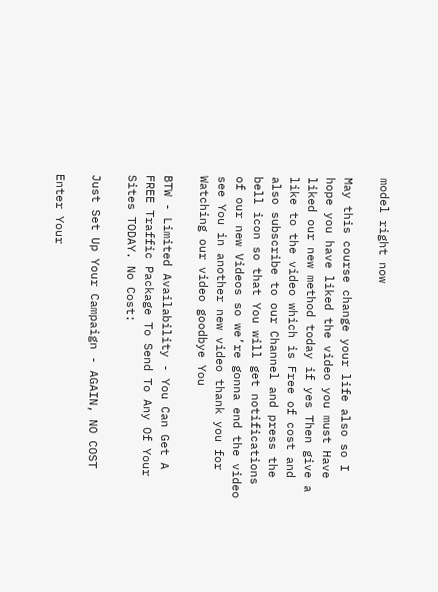model right now

May this course change your life also so I hope you have liked the video you must Have liked our new method today if yes Then give a like to the video which is Free of cost and also subscribe to our Channel and press the bell icon so that You will get notifications of our new Videos so we’re gonna end the video see You in another new video thank you for Watching our video goodbye You

BTW - Limited Availability - You Can Get A FREE Traffic Package To Send To Any Of Your Sites TODAY. No Cost:

Just Set Up Your Campaign - AGAIN, NO COST

Enter Your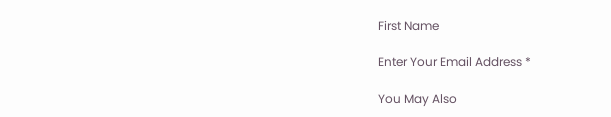First Name

Enter Your Email Address *

You May Also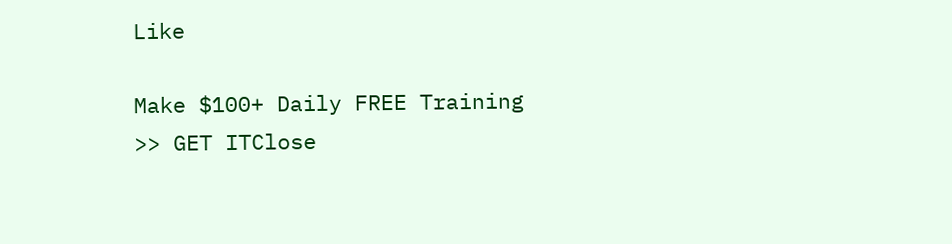Like

Make $100+ Daily FREE Training >> GET ITClose